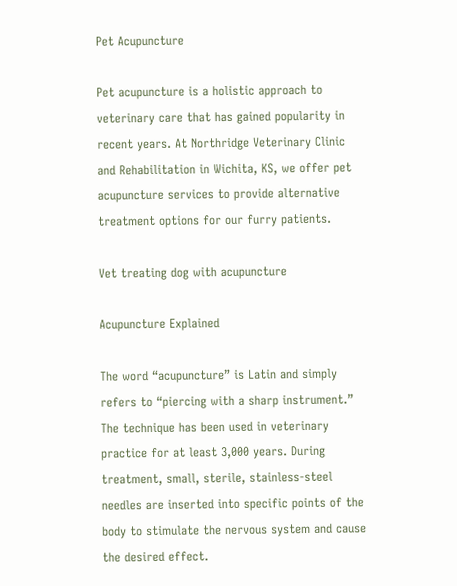Pet Acupuncture

Pet acupuncture is a holistic approach to veterinary care that has gained popularity in recent years. At Northridge Veterinary Clinic and Rehabilitation in Wichita, KS, we offer pet acupuncture services to provide alternative treatment options for our furry patients.

Vet treating dog with acupuncture

Acupuncture Explained

The word “acupuncture” is Latin and simply refers to “piercing with a sharp instrument.” The technique has been used in veterinary practice for at least 3,000 years. During treatment, small, sterile, stainless-steel needles are inserted into specific points of the body to stimulate the nervous system and cause the desired effect.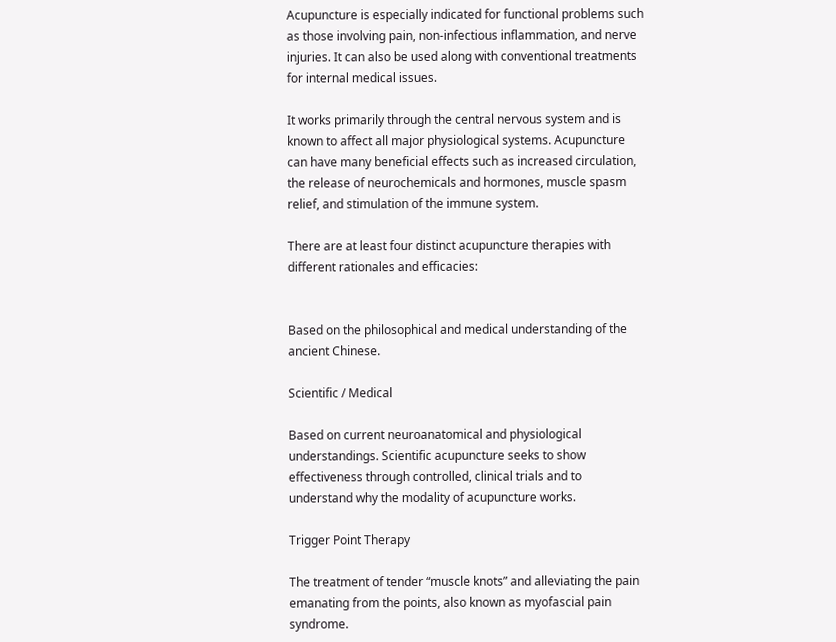Acupuncture is especially indicated for functional problems such as those involving pain, non-infectious inflammation, and nerve injuries. It can also be used along with conventional treatments for internal medical issues.

It works primarily through the central nervous system and is known to affect all major physiological systems. Acupuncture can have many beneficial effects such as increased circulation, the release of neurochemicals and hormones, muscle spasm relief, and stimulation of the immune system.

There are at least four distinct acupuncture therapies with different rationales and efficacies:


Based on the philosophical and medical understanding of the ancient Chinese.

Scientific / Medical

Based on current neuroanatomical and physiological understandings. Scientific acupuncture seeks to show effectiveness through controlled, clinical trials and to understand why the modality of acupuncture works.

Trigger Point Therapy

The treatment of tender “muscle knots” and alleviating the pain emanating from the points, also known as myofascial pain syndrome.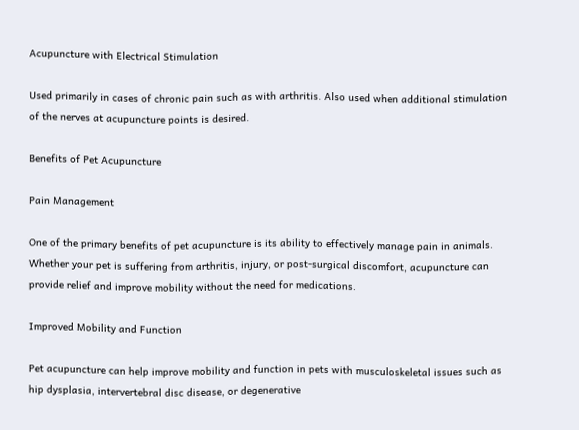Acupuncture with Electrical Stimulation

Used primarily in cases of chronic pain such as with arthritis. Also used when additional stimulation of the nerves at acupuncture points is desired.

Benefits of Pet Acupuncture

Pain Management

One of the primary benefits of pet acupuncture is its ability to effectively manage pain in animals. Whether your pet is suffering from arthritis, injury, or post-surgical discomfort, acupuncture can provide relief and improve mobility without the need for medications.

Improved Mobility and Function

Pet acupuncture can help improve mobility and function in pets with musculoskeletal issues such as hip dysplasia, intervertebral disc disease, or degenerative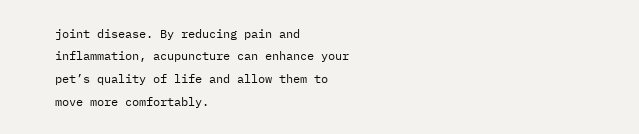joint disease. By reducing pain and inflammation, acupuncture can enhance your pet’s quality of life and allow them to move more comfortably.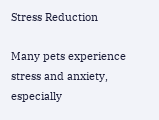Stress Reduction

Many pets experience stress and anxiety, especially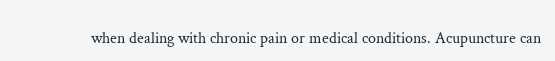when dealing with chronic pain or medical conditions. Acupuncture can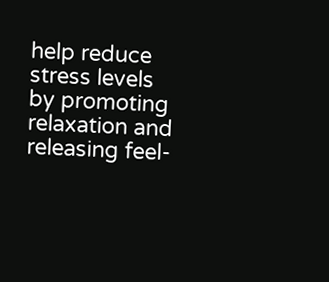help reduce stress levels by promoting relaxation and releasing feel-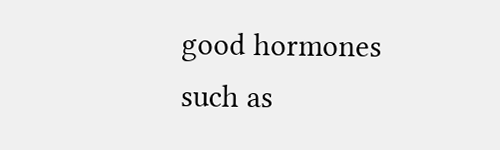good hormones such as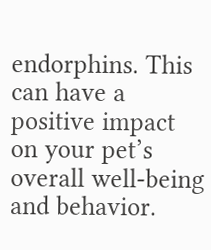endorphins. This can have a positive impact on your pet’s overall well-being and behavior.